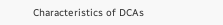Characteristics of DCAs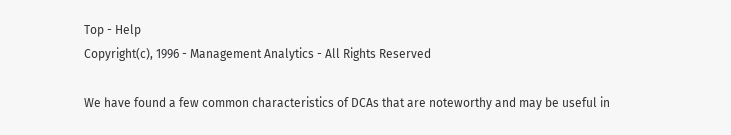Top - Help
Copyright(c), 1996 - Management Analytics - All Rights Reserved

We have found a few common characteristics of DCAs that are noteworthy and may be useful in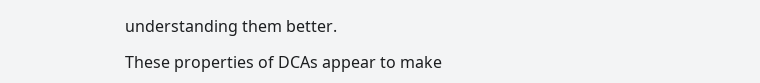understanding them better.

These properties of DCAs appear to make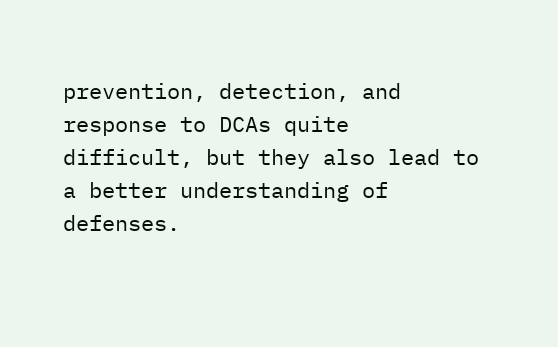prevention, detection, and response to DCAs quite difficult, but they also lead to a better understanding of defenses.